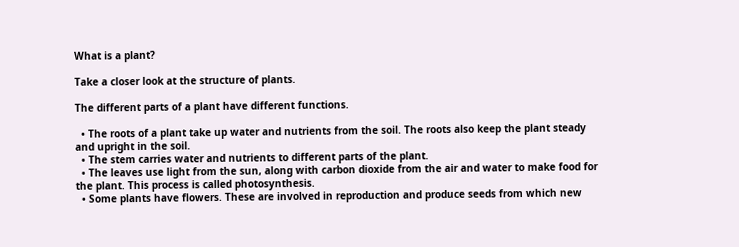What is a plant?

Take a closer look at the structure of plants.

The different parts of a plant have different functions.

  • The roots of a plant take up water and nutrients from the soil. The roots also keep the plant steady and upright in the soil.
  • The stem carries water and nutrients to different parts of the plant.
  • The leaves use light from the sun, along with carbon dioxide from the air and water to make food for the plant. This process is called photosynthesis.
  • Some plants have flowers. These are involved in reproduction and produce seeds from which new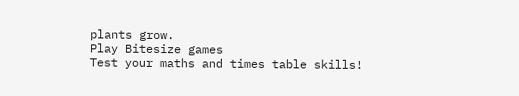plants grow.
Play Bitesize games
Test your maths and times table skills!